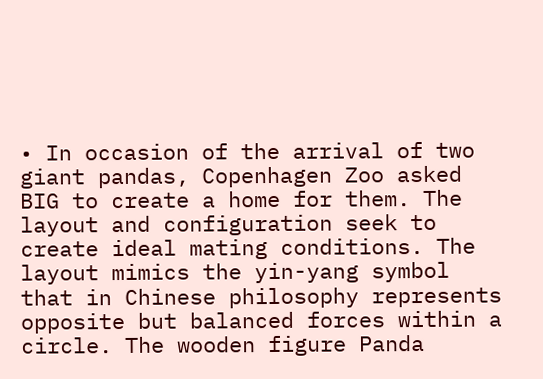• In occasion of the arrival of two giant pandas, Copenhagen Zoo asked BIG to create a home for them. The layout and configuration seek to create ideal mating conditions. The layout mimics the yin-yang symbol that in Chinese philosophy represents opposite but balanced forces within a circle. The wooden figure Panda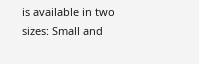is available in two sizes: Small and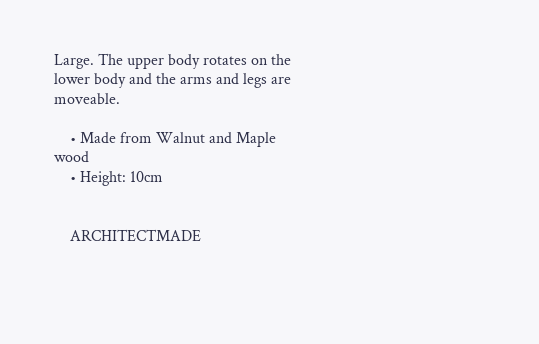Large. The upper body rotates on the lower body and the arms and legs are moveable.

    • Made from Walnut and Maple wood
    • Height: 10cm


    ARCHITECTMADE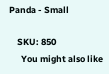Panda - Small

    SKU: 850
      You might also like